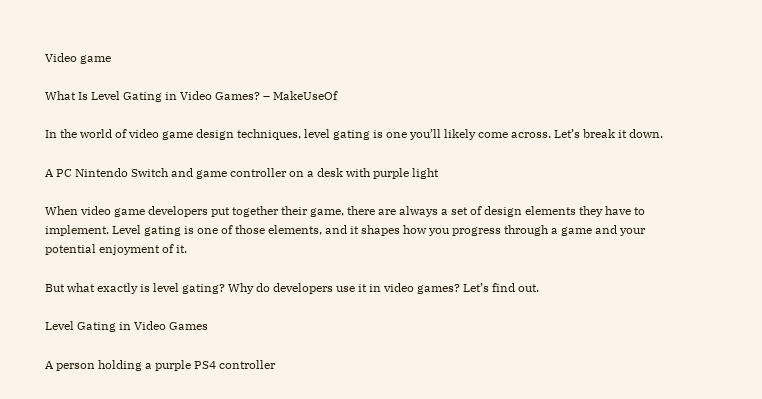Video game

What Is Level Gating in Video Games? – MakeUseOf

In the world of video game design techniques, level gating is one you’ll likely come across. Let’s break it down.

A PC Nintendo Switch and game controller on a desk with purple light

When video game developers put together their game, there are always a set of design elements they have to implement. Level gating is one of those elements, and it shapes how you progress through a game and your potential enjoyment of it.

But what exactly is level gating? Why do developers use it in video games? Let’s find out.

Level Gating in Video Games

A person holding a purple PS4 controller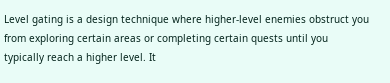Level gating is a design technique where higher-level enemies obstruct you from exploring certain areas or completing certain quests until you typically reach a higher level. It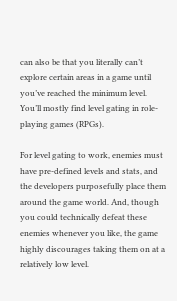can also be that you literally can’t explore certain areas in a game until you’ve reached the minimum level. You’ll mostly find level gating in role-playing games (RPGs).

For level gating to work, enemies must have pre-defined levels and stats, and the developers purposefully place them around the game world. And, though you could technically defeat these enemies whenever you like, the game highly discourages taking them on at a relatively low level.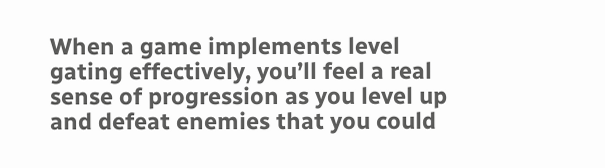When a game implements level gating effectively, you’ll feel a real sense of progression as you level up and defeat enemies that you could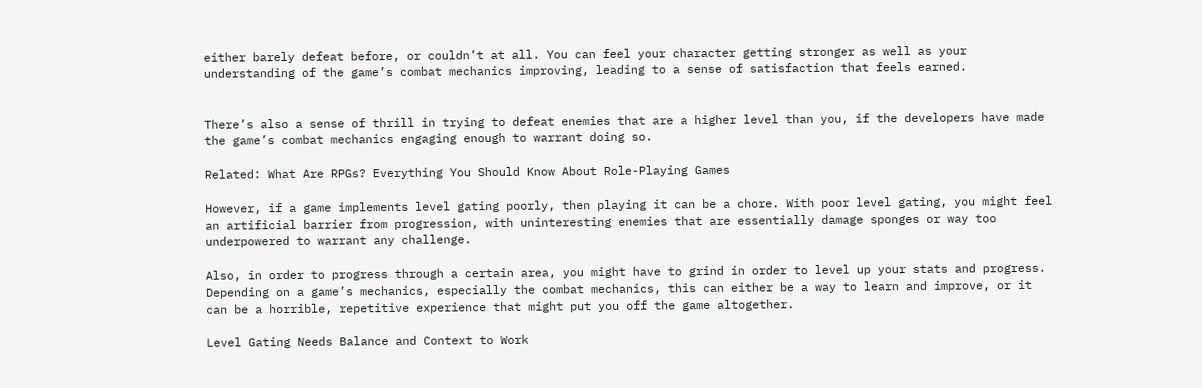either barely defeat before, or couldn’t at all. You can feel your character getting stronger as well as your understanding of the game’s combat mechanics improving, leading to a sense of satisfaction that feels earned.


There’s also a sense of thrill in trying to defeat enemies that are a higher level than you, if the developers have made the game’s combat mechanics engaging enough to warrant doing so.

Related: What Are RPGs? Everything You Should Know About Role-Playing Games

However, if a game implements level gating poorly, then playing it can be a chore. With poor level gating, you might feel an artificial barrier from progression, with uninteresting enemies that are essentially damage sponges or way too underpowered to warrant any challenge.

Also, in order to progress through a certain area, you might have to grind in order to level up your stats and progress. Depending on a game’s mechanics, especially the combat mechanics, this can either be a way to learn and improve, or it can be a horrible, repetitive experience that might put you off the game altogether.

Level Gating Needs Balance and Context to Work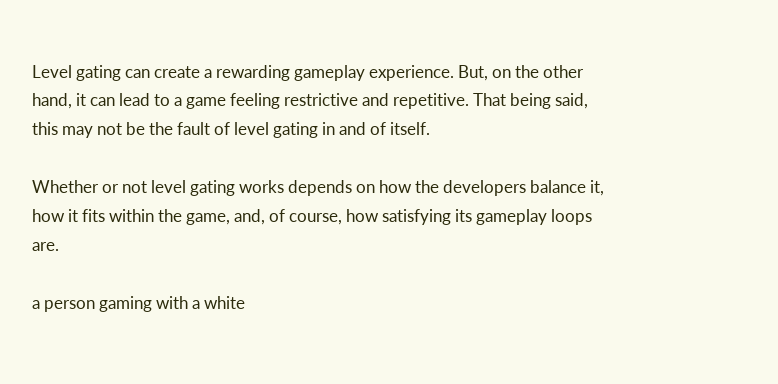Level gating can create a rewarding gameplay experience. But, on the other hand, it can lead to a game feeling restrictive and repetitive. That being said, this may not be the fault of level gating in and of itself.

Whether or not level gating works depends on how the developers balance it, how it fits within the game, and, of course, how satisfying its gameplay loops are.

a person gaming with a white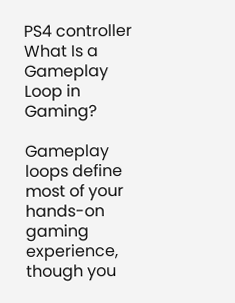PS4 controller
What Is a Gameplay Loop in Gaming?

Gameplay loops define most of your hands-on gaming experience, though you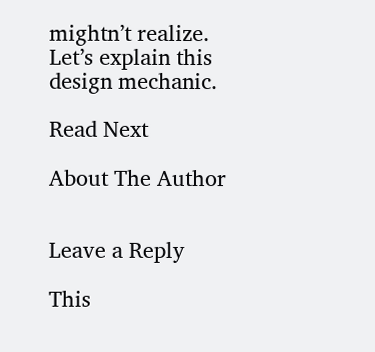mightn’t realize. Let’s explain this design mechanic.

Read Next

About The Author


Leave a Reply

This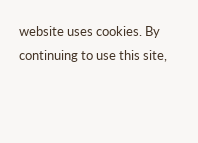website uses cookies. By continuing to use this site,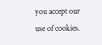you accept our use of cookies.